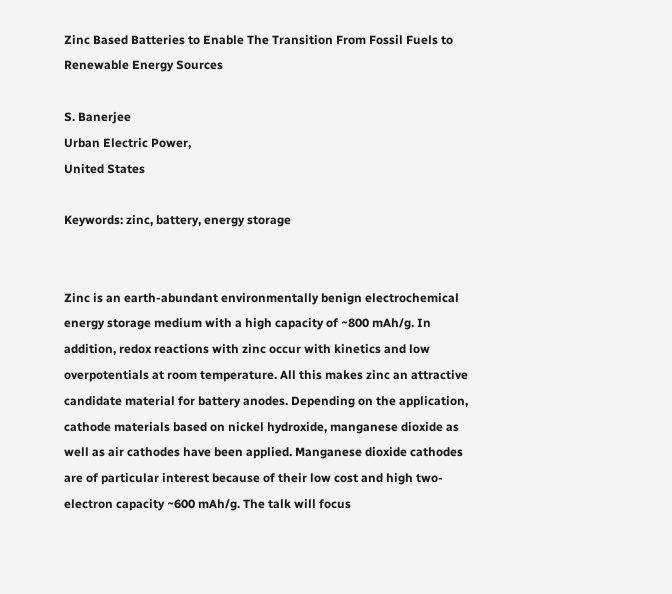Zinc Based Batteries to Enable The Transition From Fossil Fuels to Renewable Energy Sources

S. Banerjee
Urban Electric Power,
United States

Keywords: zinc, battery, energy storage


Zinc is an earth-abundant environmentally benign electrochemical energy storage medium with a high capacity of ~800 mAh/g. In addition, redox reactions with zinc occur with kinetics and low overpotentials at room temperature. All this makes zinc an attractive candidate material for battery anodes. Depending on the application, cathode materials based on nickel hydroxide, manganese dioxide as well as air cathodes have been applied. Manganese dioxide cathodes are of particular interest because of their low cost and high two-electron capacity ~600 mAh/g. The talk will focus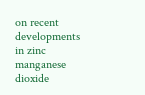on recent developments in zinc manganese dioxide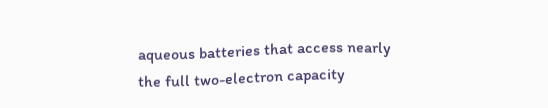aqueous batteries that access nearly the full two-electron capacity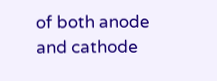of both anode and cathode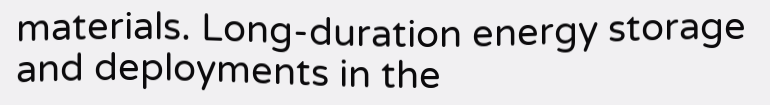materials. Long-duration energy storage and deployments in the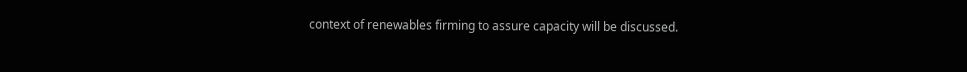context of renewables firming to assure capacity will be discussed.